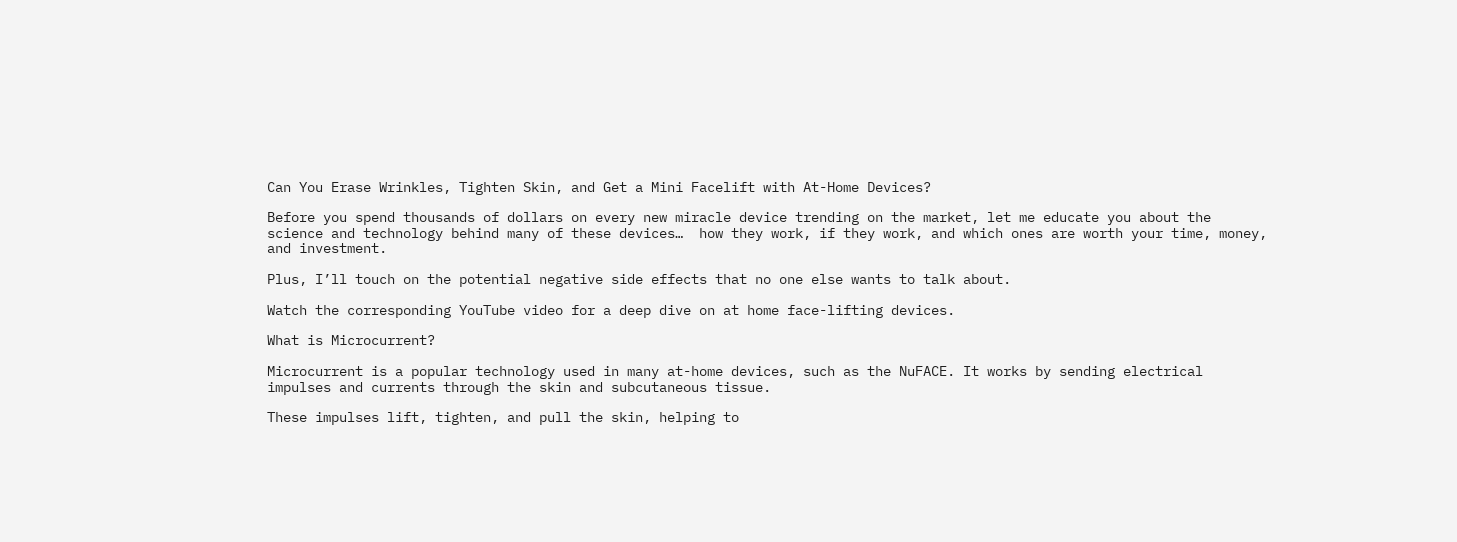Can You Erase Wrinkles, Tighten Skin, and Get a Mini Facelift with At-Home Devices?

Before you spend thousands of dollars on every new miracle device trending on the market, let me educate you about the science and technology behind many of these devices…  how they work, if they work, and which ones are worth your time, money, and investment.

Plus, I’ll touch on the potential negative side effects that no one else wants to talk about.

Watch the corresponding YouTube video for a deep dive on at home face-lifting devices.

What is Microcurrent?

Microcurrent is a popular technology used in many at-home devices, such as the NuFACE. It works by sending electrical impulses and currents through the skin and subcutaneous tissue.

These impulses lift, tighten, and pull the skin, helping to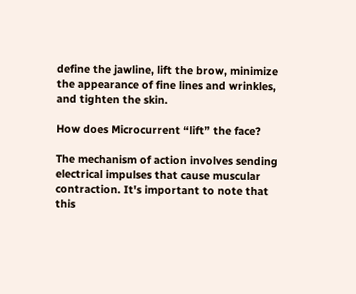define the jawline, lift the brow, minimize the appearance of fine lines and wrinkles, and tighten the skin.

How does Microcurrent “lift” the face?

The mechanism of action involves sending electrical impulses that cause muscular contraction. It's important to note that this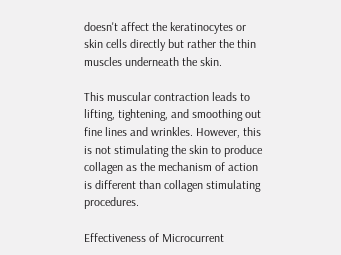doesn't affect the keratinocytes or skin cells directly but rather the thin muscles underneath the skin.

This muscular contraction leads to lifting, tightening, and smoothing out fine lines and wrinkles. However, this is not stimulating the skin to produce collagen as the mechanism of action is different than collagen stimulating procedures.

Effectiveness of Microcurrent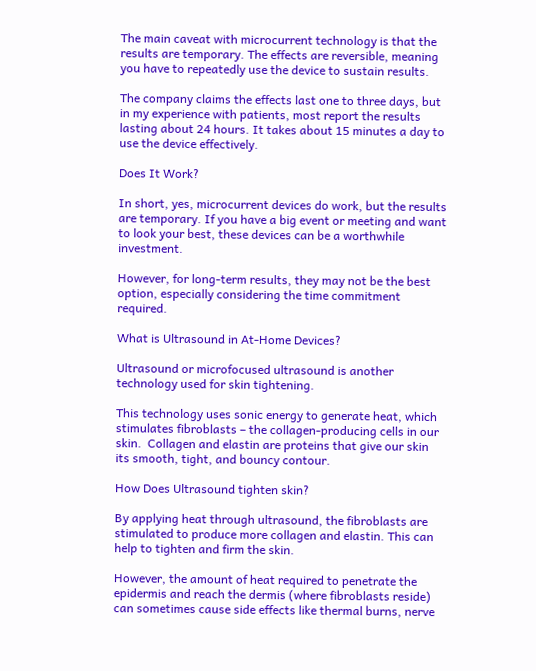The main caveat with microcurrent technology is that the results are temporary. The effects are reversible, meaning you have to repeatedly use the device to sustain results.

The company claims the effects last one to three days, but in my experience with patients, most report the results lasting about 24 hours. It takes about 15 minutes a day to use the device effectively.

Does It Work?

In short, yes, microcurrent devices do work, but the results are temporary. If you have a big event or meeting and want to look your best, these devices can be a worthwhile investment.

However, for long-term results, they may not be the best option, especially considering the time commitment required.

What is Ultrasound in At-Home Devices?

Ultrasound or microfocused ultrasound is another technology used for skin tightening.

This technology uses sonic energy to generate heat, which stimulates fibroblasts – the collagen-producing cells in our skin.  Collagen and elastin are proteins that give our skin its smooth, tight, and bouncy contour.

How Does Ultrasound tighten skin?

By applying heat through ultrasound, the fibroblasts are stimulated to produce more collagen and elastin. This can help to tighten and firm the skin.

However, the amount of heat required to penetrate the epidermis and reach the dermis (where fibroblasts reside) can sometimes cause side effects like thermal burns, nerve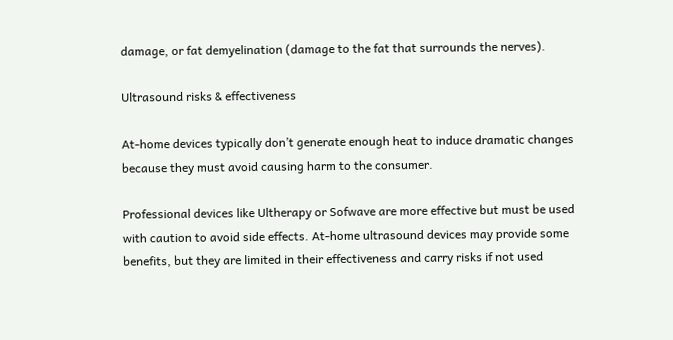damage, or fat demyelination (damage to the fat that surrounds the nerves).

Ultrasound risks & effectiveness

At-home devices typically don’t generate enough heat to induce dramatic changes because they must avoid causing harm to the consumer.

Professional devices like Ultherapy or Sofwave are more effective but must be used with caution to avoid side effects. At-home ultrasound devices may provide some benefits, but they are limited in their effectiveness and carry risks if not used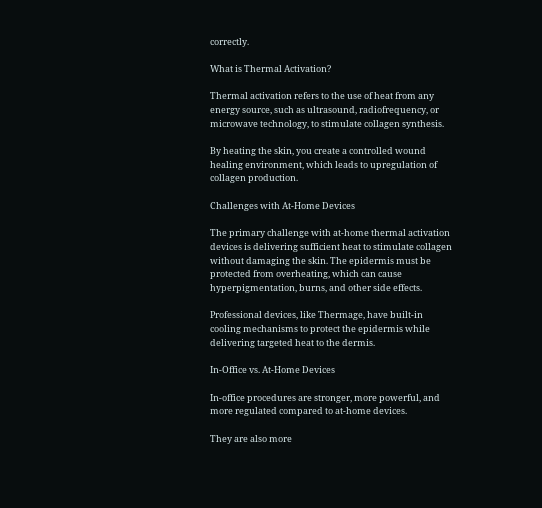correctly.

What is Thermal Activation?

Thermal activation refers to the use of heat from any energy source, such as ultrasound, radiofrequency, or microwave technology, to stimulate collagen synthesis.

By heating the skin, you create a controlled wound healing environment, which leads to upregulation of collagen production.

Challenges with At-Home Devices

The primary challenge with at-home thermal activation devices is delivering sufficient heat to stimulate collagen without damaging the skin. The epidermis must be protected from overheating, which can cause hyperpigmentation, burns, and other side effects.

Professional devices, like Thermage, have built-in cooling mechanisms to protect the epidermis while delivering targeted heat to the dermis.

In-Office vs. At-Home Devices

In-office procedures are stronger, more powerful, and more regulated compared to at-home devices.

They are also more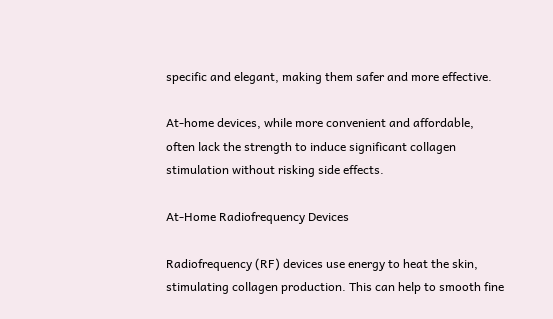specific and elegant, making them safer and more effective.

At-home devices, while more convenient and affordable, often lack the strength to induce significant collagen stimulation without risking side effects.

At-Home Radiofrequency Devices

Radiofrequency (RF) devices use energy to heat the skin, stimulating collagen production. This can help to smooth fine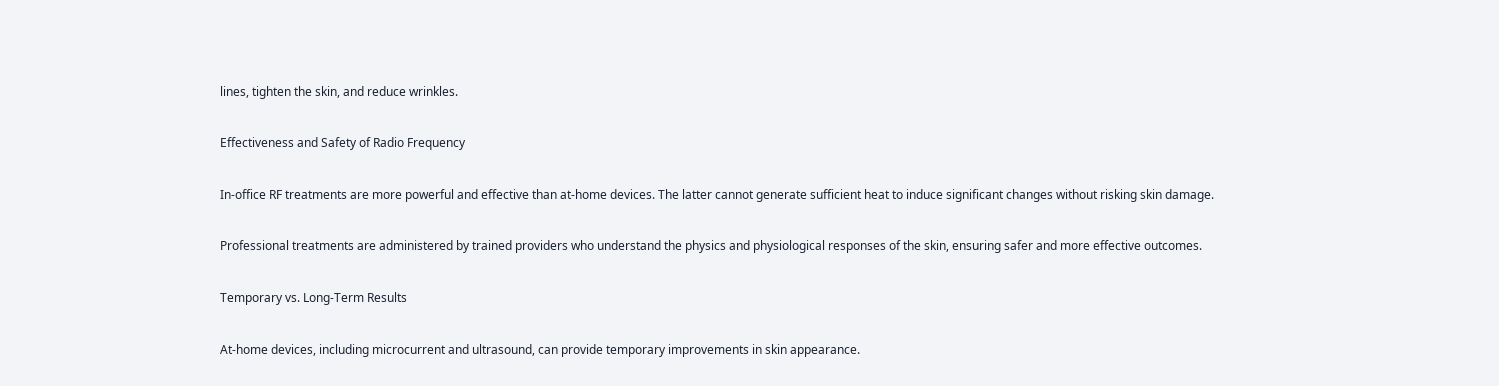lines, tighten the skin, and reduce wrinkles.

Effectiveness and Safety of Radio Frequency

In-office RF treatments are more powerful and effective than at-home devices. The latter cannot generate sufficient heat to induce significant changes without risking skin damage.

Professional treatments are administered by trained providers who understand the physics and physiological responses of the skin, ensuring safer and more effective outcomes.

Temporary vs. Long-Term Results

At-home devices, including microcurrent and ultrasound, can provide temporary improvements in skin appearance.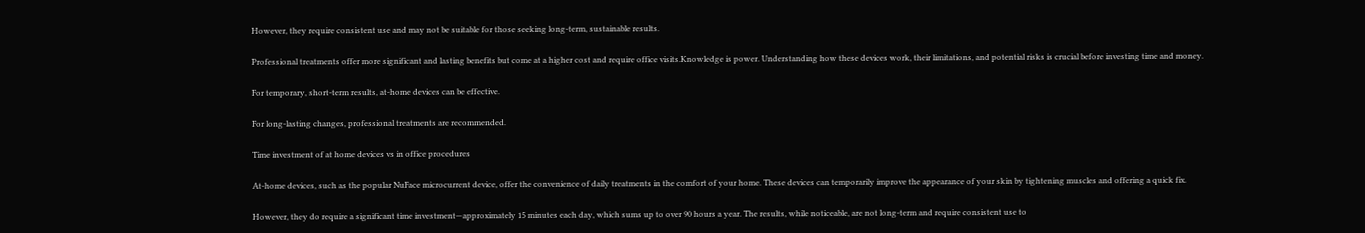However, they require consistent use and may not be suitable for those seeking long-term, sustainable results.

Professional treatments offer more significant and lasting benefits but come at a higher cost and require office visits.Knowledge is power. Understanding how these devices work, their limitations, and potential risks is crucial before investing time and money.

For temporary, short-term results, at-home devices can be effective.

For long-lasting changes, professional treatments are recommended.

Time investment of at home devices vs in office procedures

At-home devices, such as the popular NuFace microcurrent device, offer the convenience of daily treatments in the comfort of your home. These devices can temporarily improve the appearance of your skin by tightening muscles and offering a quick fix.

However, they do require a significant time investment—approximately 15 minutes each day, which sums up to over 90 hours a year. The results, while noticeable, are not long-term and require consistent use to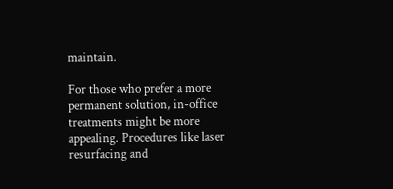maintain.

For those who prefer a more permanent solution, in-office treatments might be more appealing. Procedures like laser resurfacing and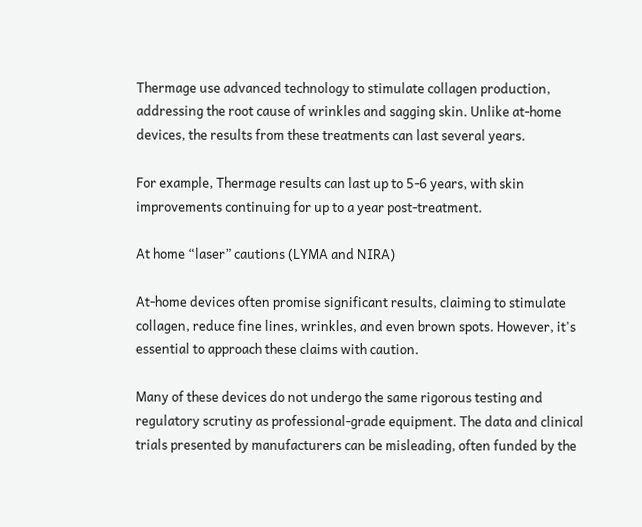Thermage use advanced technology to stimulate collagen production, addressing the root cause of wrinkles and sagging skin. Unlike at-home devices, the results from these treatments can last several years.

For example, Thermage results can last up to 5-6 years, with skin improvements continuing for up to a year post-treatment.

At home “laser” cautions (LYMA and NIRA)

At-home devices often promise significant results, claiming to stimulate collagen, reduce fine lines, wrinkles, and even brown spots. However, it's essential to approach these claims with caution.

Many of these devices do not undergo the same rigorous testing and regulatory scrutiny as professional-grade equipment. The data and clinical trials presented by manufacturers can be misleading, often funded by the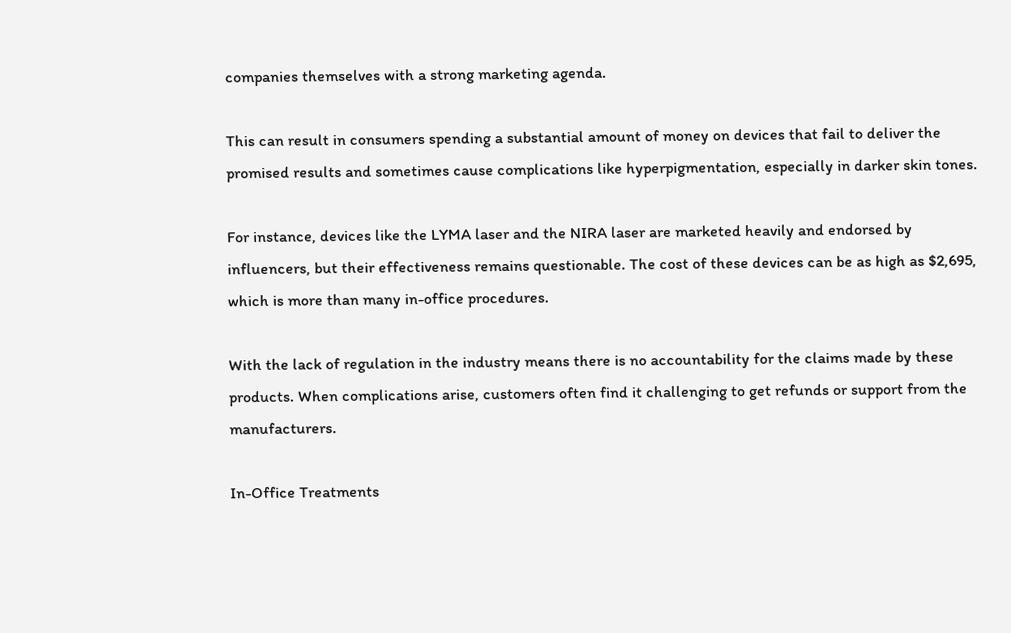companies themselves with a strong marketing agenda.

This can result in consumers spending a substantial amount of money on devices that fail to deliver the promised results and sometimes cause complications like hyperpigmentation, especially in darker skin tones.

For instance, devices like the LYMA laser and the NIRA laser are marketed heavily and endorsed by influencers, but their effectiveness remains questionable. The cost of these devices can be as high as $2,695, which is more than many in-office procedures.

With the lack of regulation in the industry means there is no accountability for the claims made by these products. When complications arise, customers often find it challenging to get refunds or support from the manufacturers.

In-Office Treatments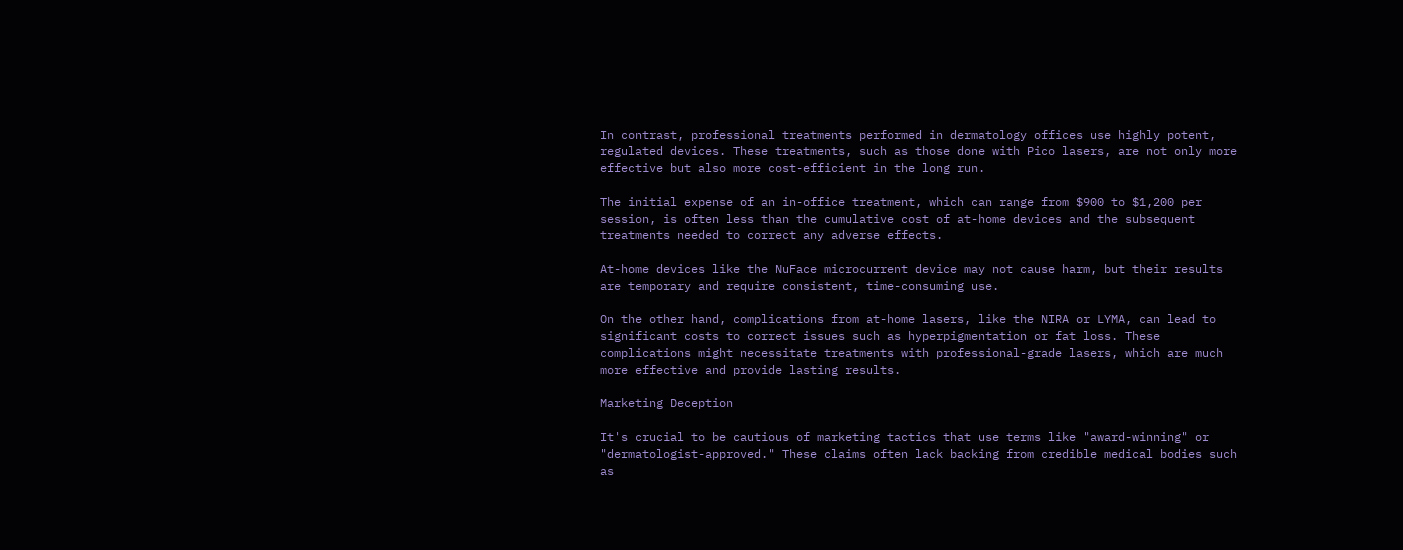In contrast, professional treatments performed in dermatology offices use highly potent, regulated devices. These treatments, such as those done with Pico lasers, are not only more effective but also more cost-efficient in the long run.

The initial expense of an in-office treatment, which can range from $900 to $1,200 per session, is often less than the cumulative cost of at-home devices and the subsequent treatments needed to correct any adverse effects.

At-home devices like the NuFace microcurrent device may not cause harm, but their results are temporary and require consistent, time-consuming use.

On the other hand, complications from at-home lasers, like the NIRA or LYMA, can lead to significant costs to correct issues such as hyperpigmentation or fat loss. These complications might necessitate treatments with professional-grade lasers, which are much more effective and provide lasting results.

Marketing Deception

It's crucial to be cautious of marketing tactics that use terms like "award-winning" or "dermatologist-approved." These claims often lack backing from credible medical bodies such as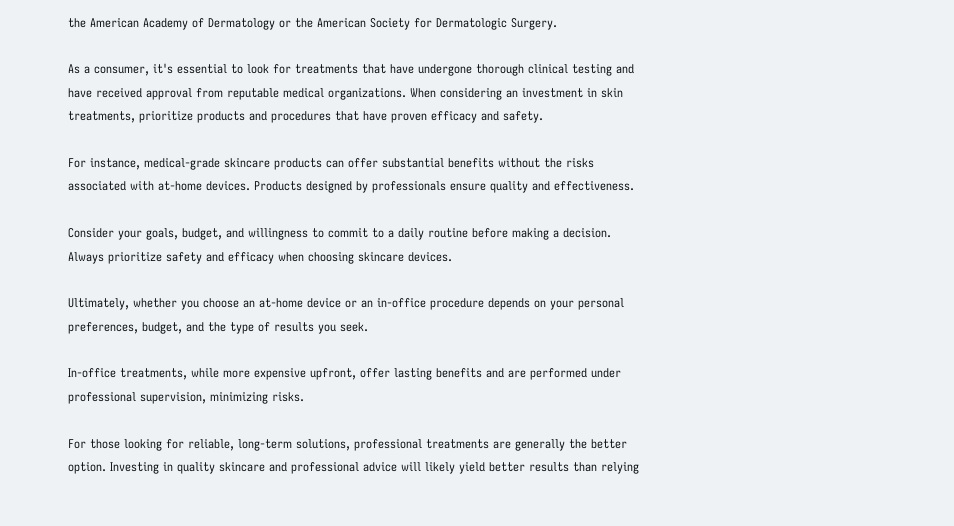the American Academy of Dermatology or the American Society for Dermatologic Surgery.

As a consumer, it's essential to look for treatments that have undergone thorough clinical testing and have received approval from reputable medical organizations. When considering an investment in skin treatments, prioritize products and procedures that have proven efficacy and safety.

For instance, medical-grade skincare products can offer substantial benefits without the risks associated with at-home devices. Products designed by professionals ensure quality and effectiveness.

Consider your goals, budget, and willingness to commit to a daily routine before making a decision. Always prioritize safety and efficacy when choosing skincare devices.

Ultimately, whether you choose an at-home device or an in-office procedure depends on your personal preferences, budget, and the type of results you seek.

In-office treatments, while more expensive upfront, offer lasting benefits and are performed under professional supervision, minimizing risks.

For those looking for reliable, long-term solutions, professional treatments are generally the better option. Investing in quality skincare and professional advice will likely yield better results than relying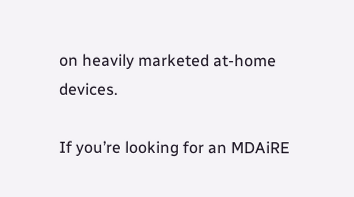on heavily marketed at-home devices.

If you’re looking for an MDAiRE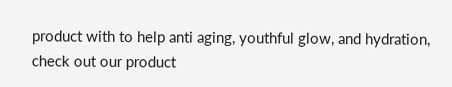product with to help anti aging, youthful glow, and hydration, check out our product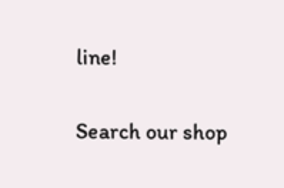line!

Search our shop